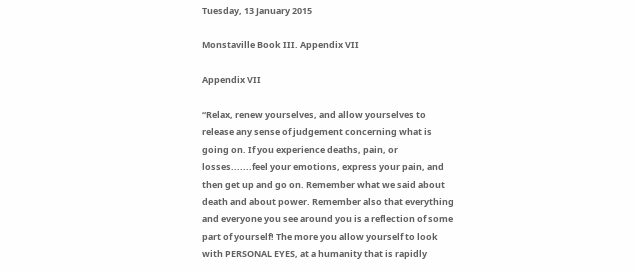Tuesday, 13 January 2015

Monstaville Book III. Appendix VII

Appendix VII

“Relax, renew yourselves, and allow yourselves to release any sense of judgement concerning what is going on. If you experience deaths, pain, or losses.......feel your emotions, express your pain, and then get up and go on. Remember what we said about death and about power. Remember also that everything and everyone you see around you is a reflection of some part of yourself! The more you allow yourself to look with PERSONAL EYES, at a humanity that is rapidly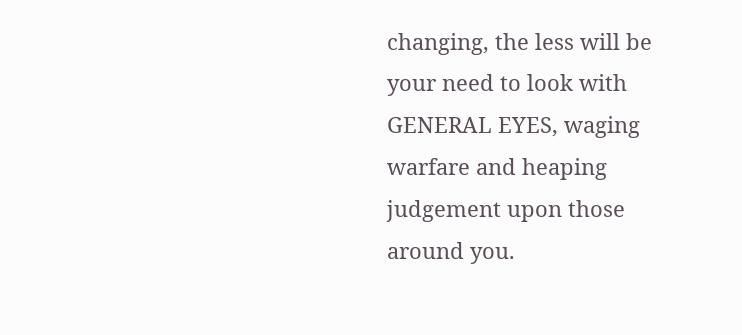changing, the less will be your need to look with GENERAL EYES, waging warfare and heaping judgement upon those around you.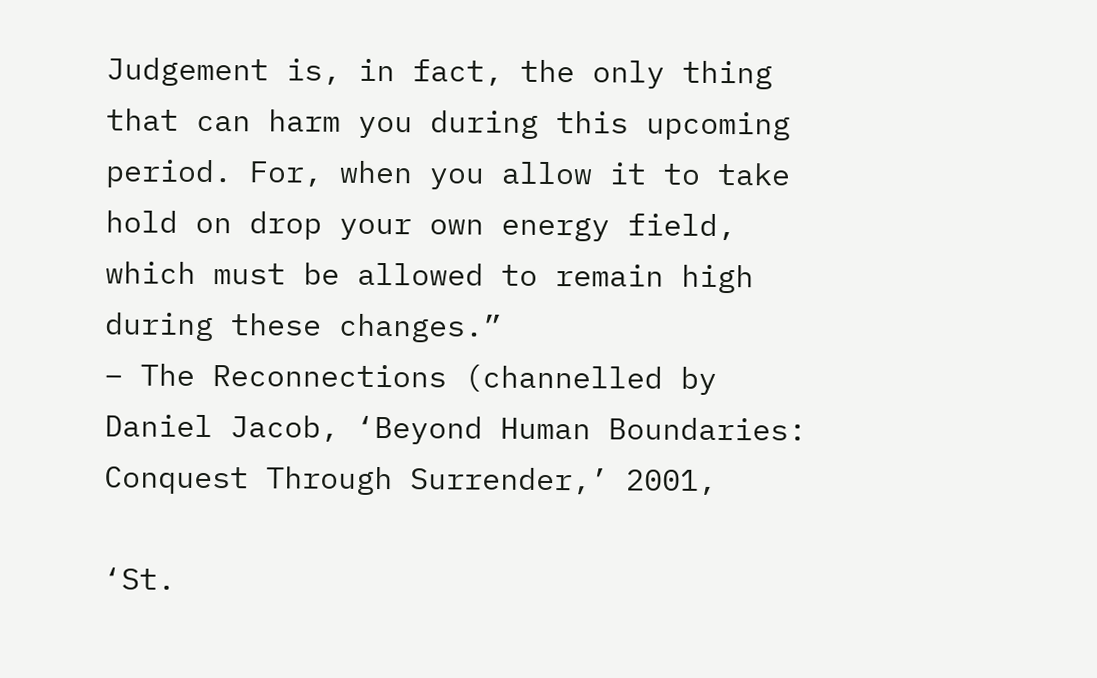Judgement is, in fact, the only thing that can harm you during this upcoming period. For, when you allow it to take hold on drop your own energy field, which must be allowed to remain high during these changes.”
– The Reconnections (channelled by Daniel Jacob, ‘Beyond Human Boundaries: Conquest Through Surrender,’ 2001,

‘St.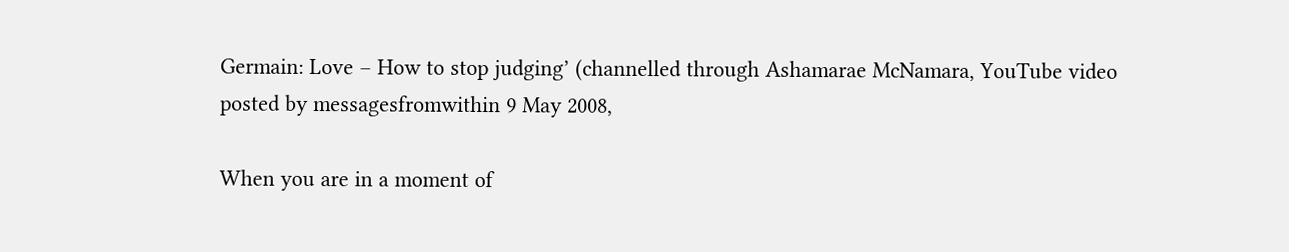Germain: Love – How to stop judging’ (channelled through Ashamarae McNamara, YouTube video posted by messagesfromwithin 9 May 2008,

When you are in a moment of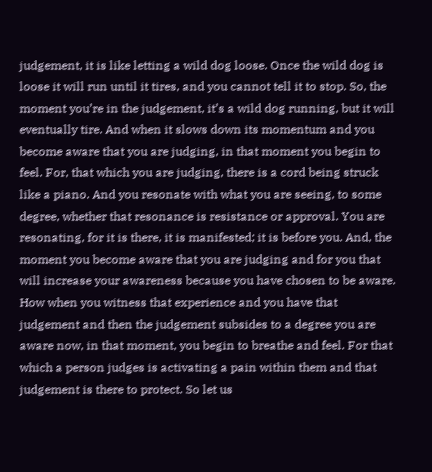judgement, it is like letting a wild dog loose. Once the wild dog is loose it will run until it tires, and you cannot tell it to stop. So, the moment you’re in the judgement, it’s a wild dog running, but it will eventually tire. And when it slows down its momentum and you become aware that you are judging, in that moment you begin to feel. For, that which you are judging, there is a cord being struck like a piano. And you resonate with what you are seeing, to some degree, whether that resonance is resistance or approval. You are resonating, for it is there, it is manifested; it is before you. And, the moment you become aware that you are judging and for you that will increase your awareness because you have chosen to be aware. How when you witness that experience and you have that judgement and then the judgement subsides to a degree you are aware now, in that moment, you begin to breathe and feel. For that which a person judges is activating a pain within them and that judgement is there to protect. So let us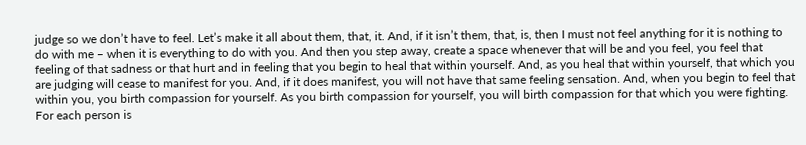judge so we don’t have to feel. Let’s make it all about them, that, it. And, if it isn’t them, that, is, then I must not feel anything for it is nothing to do with me – when it is everything to do with you. And then you step away, create a space whenever that will be and you feel, you feel that feeling of that sadness or that hurt and in feeling that you begin to heal that within yourself. And, as you heal that within yourself, that which you are judging will cease to manifest for you. And, if it does manifest, you will not have that same feeling sensation. And, when you begin to feel that within you, you birth compassion for yourself. As you birth compassion for yourself, you will birth compassion for that which you were fighting. For each person is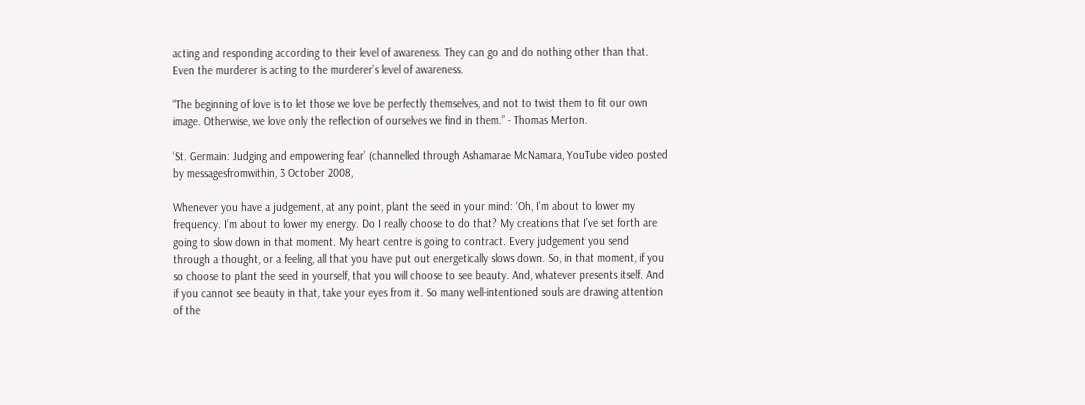acting and responding according to their level of awareness. They can go and do nothing other than that. Even the murderer is acting to the murderer’s level of awareness.

“The beginning of love is to let those we love be perfectly themselves, and not to twist them to fit our own image. Otherwise, we love only the reflection of ourselves we find in them.” - Thomas Merton.

‘St. Germain: Judging and empowering fear’ (channelled through Ashamarae McNamara, YouTube video posted by messagesfromwithin, 3 October 2008,

Whenever you have a judgement, at any point, plant the seed in your mind: ‘Oh, I’m about to lower my frequency. I’m about to lower my energy. Do I really choose to do that? My creations that I’ve set forth are going to slow down in that moment. My heart centre is going to contract. Every judgement you send through a thought, or a feeling, all that you have put out energetically slows down. So, in that moment, if you so choose to plant the seed in yourself, that you will choose to see beauty. And, whatever presents itself. And if you cannot see beauty in that, take your eyes from it. So many well-intentioned souls are drawing attention of the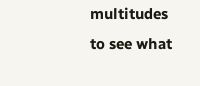multitudes to see what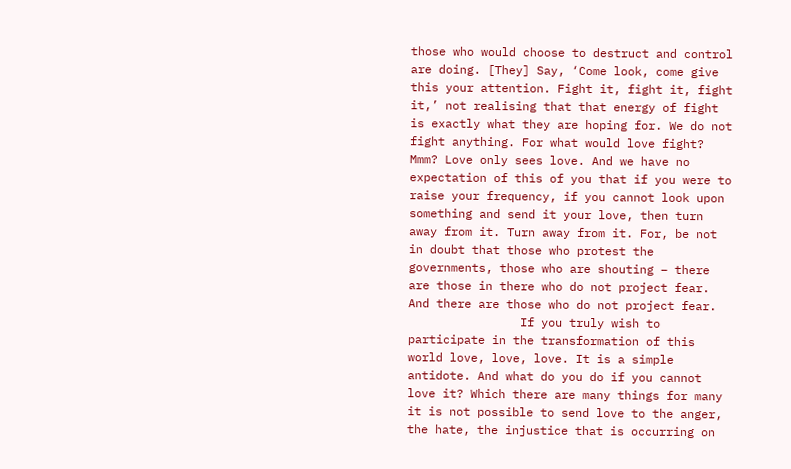those who would choose to destruct and control are doing. [They] Say, ‘Come look, come give this your attention. Fight it, fight it, fight it,’ not realising that that energy of fight is exactly what they are hoping for. We do not fight anything. For what would love fight? Mmm? Love only sees love. And we have no expectation of this of you that if you were to raise your frequency, if you cannot look upon something and send it your love, then turn away from it. Turn away from it. For, be not in doubt that those who protest the governments, those who are shouting – there are those in there who do not project fear. And there are those who do not project fear.
                If you truly wish to participate in the transformation of this world love, love, love. It is a simple antidote. And what do you do if you cannot love it? Which there are many things for many it is not possible to send love to the anger, the hate, the injustice that is occurring on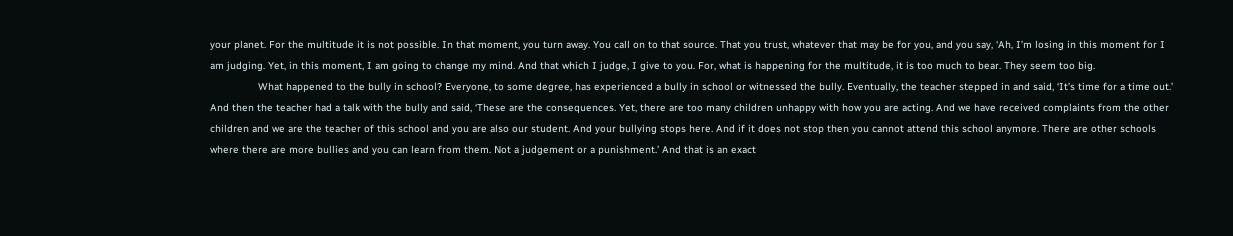your planet. For the multitude it is not possible. In that moment, you turn away. You call on to that source. That you trust, whatever that may be for you, and you say, ‘Ah, I’m losing in this moment for I am judging. Yet, in this moment, I am going to change my mind. And that which I judge, I give to you. For, what is happening for the multitude, it is too much to bear. They seem too big.
                What happened to the bully in school? Everyone, to some degree, has experienced a bully in school or witnessed the bully. Eventually, the teacher stepped in and said, ‘It’s time for a time out.’ And then the teacher had a talk with the bully and said, ‘These are the consequences. Yet, there are too many children unhappy with how you are acting. And we have received complaints from the other children and we are the teacher of this school and you are also our student. And your bullying stops here. And if it does not stop then you cannot attend this school anymore. There are other schools where there are more bullies and you can learn from them. Not a judgement or a punishment.’ And that is an exact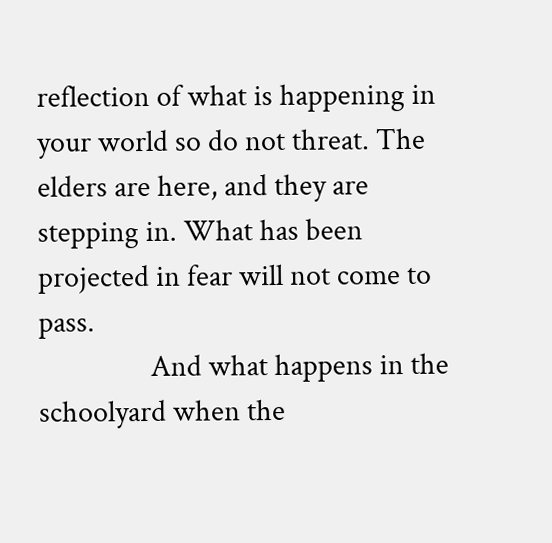reflection of what is happening in your world so do not threat. The elders are here, and they are stepping in. What has been projected in fear will not come to pass.
                And what happens in the schoolyard when the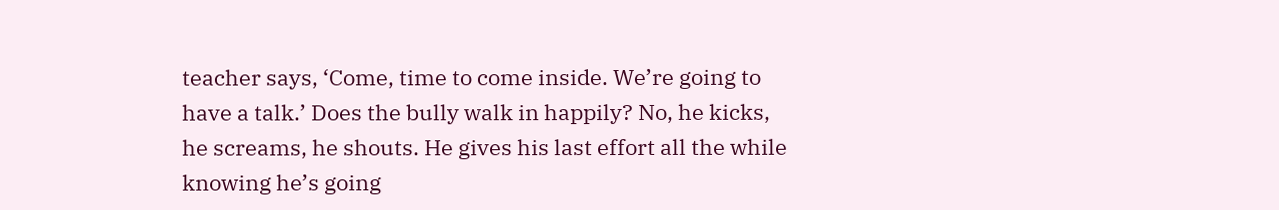teacher says, ‘Come, time to come inside. We’re going to have a talk.’ Does the bully walk in happily? No, he kicks, he screams, he shouts. He gives his last effort all the while knowing he’s going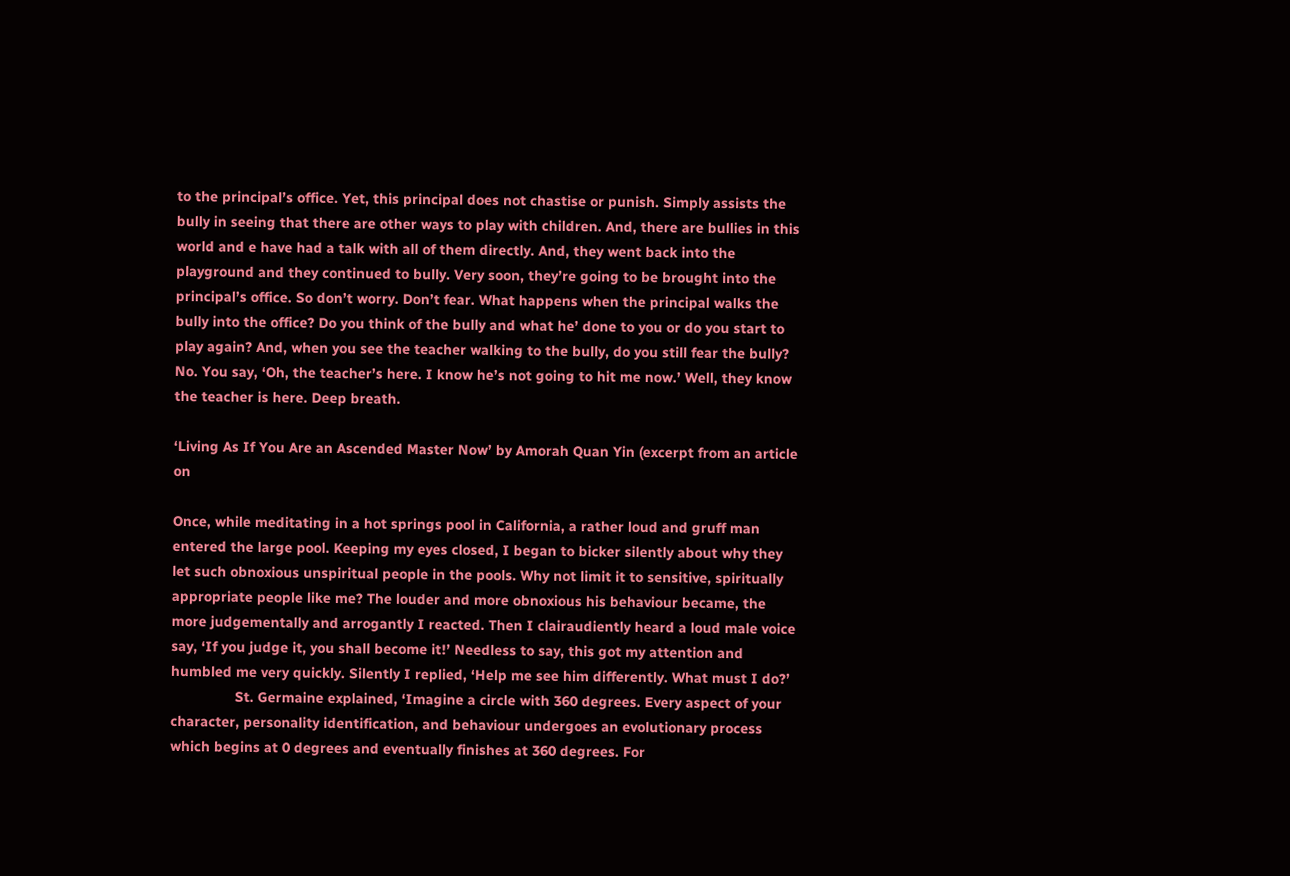to the principal’s office. Yet, this principal does not chastise or punish. Simply assists the bully in seeing that there are other ways to play with children. And, there are bullies in this world and e have had a talk with all of them directly. And, they went back into the playground and they continued to bully. Very soon, they’re going to be brought into the principal’s office. So don’t worry. Don’t fear. What happens when the principal walks the bully into the office? Do you think of the bully and what he’ done to you or do you start to play again? And, when you see the teacher walking to the bully, do you still fear the bully? No. You say, ‘Oh, the teacher’s here. I know he’s not going to hit me now.’ Well, they know the teacher is here. Deep breath.

‘Living As If You Are an Ascended Master Now’ by Amorah Quan Yin (excerpt from an article on

Once, while meditating in a hot springs pool in California, a rather loud and gruff man entered the large pool. Keeping my eyes closed, I began to bicker silently about why they let such obnoxious unspiritual people in the pools. Why not limit it to sensitive, spiritually appropriate people like me? The louder and more obnoxious his behaviour became, the more judgementally and arrogantly I reacted. Then I clairaudiently heard a loud male voice say, ‘If you judge it, you shall become it!’ Needless to say, this got my attention and humbled me very quickly. Silently I replied, ‘Help me see him differently. What must I do?’
                St. Germaine explained, ‘Imagine a circle with 360 degrees. Every aspect of your character, personality identification, and behaviour undergoes an evolutionary process which begins at 0 degrees and eventually finishes at 360 degrees. For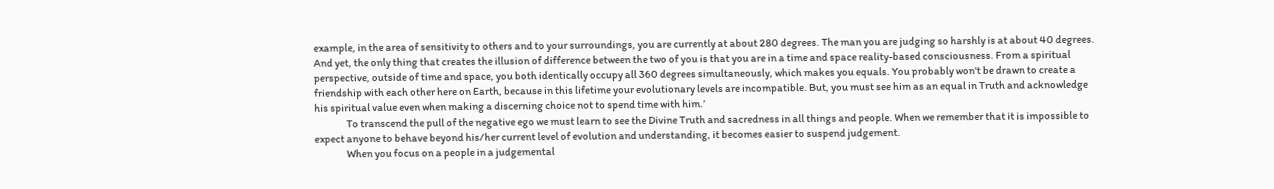example, in the area of sensitivity to others and to your surroundings, you are currently at about 280 degrees. The man you are judging so harshly is at about 40 degrees. And yet, the only thing that creates the illusion of difference between the two of you is that you are in a time and space reality-based consciousness. From a spiritual perspective, outside of time and space, you both identically occupy all 360 degrees simultaneously, which makes you equals. You probably won't be drawn to create a friendship with each other here on Earth, because in this lifetime your evolutionary levels are incompatible. But, you must see him as an equal in Truth and acknowledge his spiritual value even when making a discerning choice not to spend time with him.’
                To transcend the pull of the negative ego we must learn to see the Divine Truth and sacredness in all things and people. When we remember that it is impossible to expect anyone to behave beyond his/her current level of evolution and understanding, it becomes easier to suspend judgement.
                When you focus on a people in a judgemental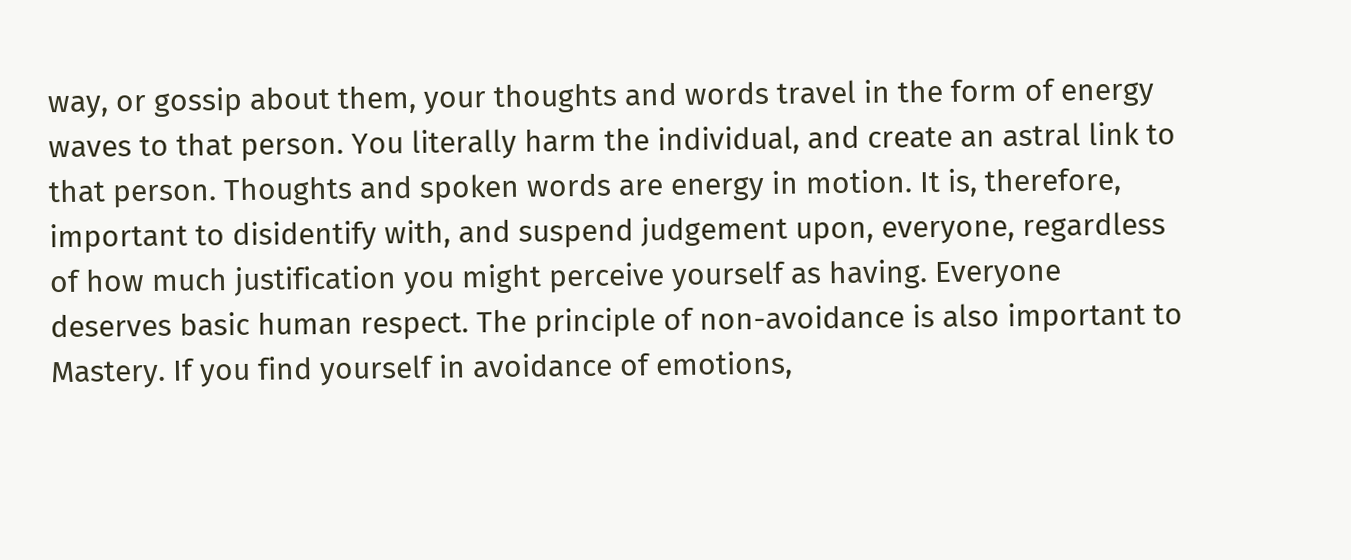way, or gossip about them, your thoughts and words travel in the form of energy waves to that person. You literally harm the individual, and create an astral link to that person. Thoughts and spoken words are energy in motion. It is, therefore, important to disidentify with, and suspend judgement upon, everyone, regardless of how much justification you might perceive yourself as having. Everyone deserves basic human respect. The principle of non-avoidance is also important to Mastery. If you find yourself in avoidance of emotions,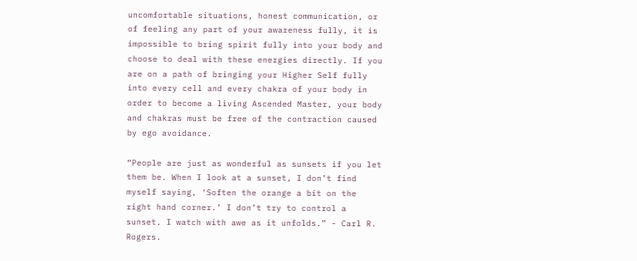uncomfortable situations, honest communication, or of feeling any part of your awareness fully, it is impossible to bring spirit fully into your body and choose to deal with these energies directly. If you are on a path of bringing your Higher Self fully into every cell and every chakra of your body in order to become a living Ascended Master, your body and chakras must be free of the contraction caused by ego avoidance.

“People are just as wonderful as sunsets if you let them be. When I look at a sunset, I don’t find myself saying, ‘Soften the orange a bit on the right hand corner.’ I don’t try to control a sunset. I watch with awe as it unfolds.” - Carl R. Rogers.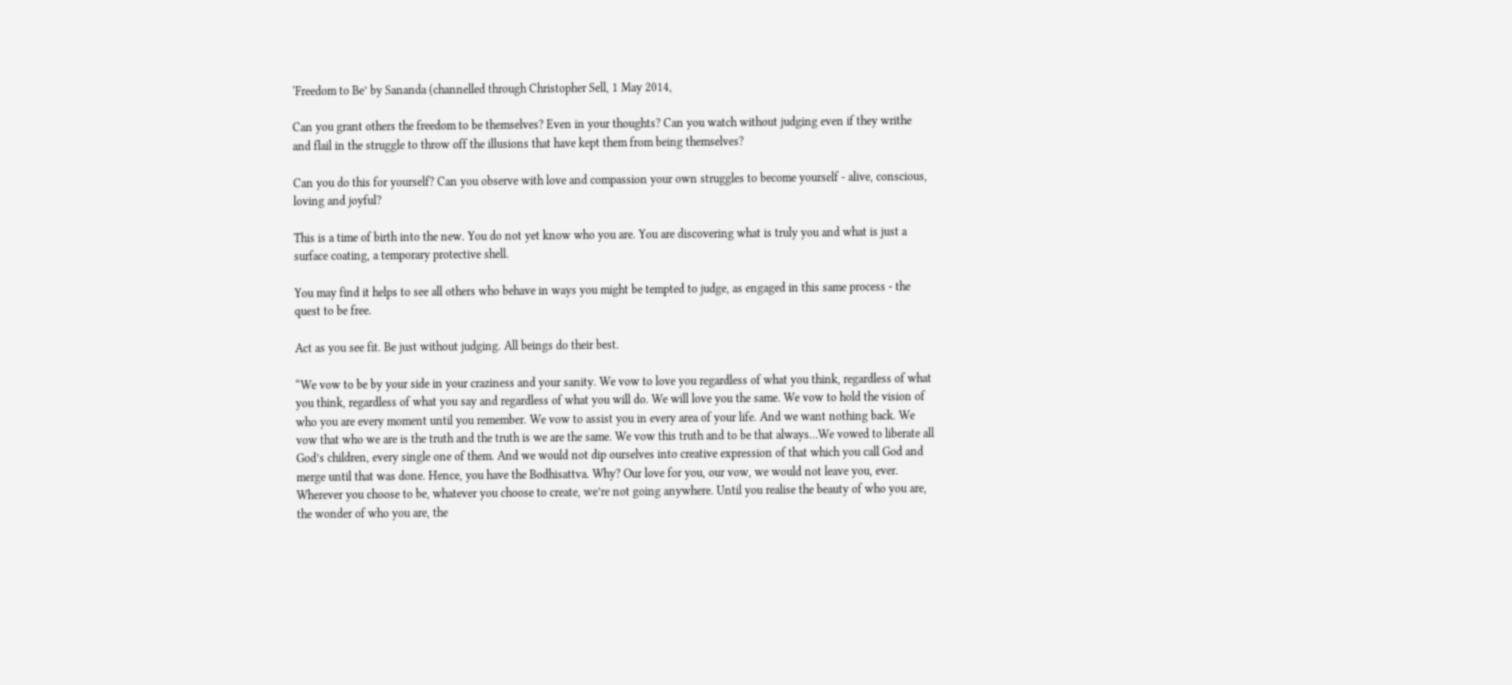‘Freedom to Be’ by Sananda (channelled through Christopher Sell, 1 May 2014,

Can you grant others the freedom to be themselves? Even in your thoughts? Can you watch without judging even if they writhe and flail in the struggle to throw off the illusions that have kept them from being themselves?

Can you do this for yourself? Can you observe with love and compassion your own struggles to become yourself - alive, conscious, loving and joyful?

This is a time of birth into the new. You do not yet know who you are. You are discovering what is truly you and what is just a surface coating, a temporary protective shell.

You may find it helps to see all others who behave in ways you might be tempted to judge, as engaged in this same process - the quest to be free.

Act as you see fit. Be just without judging. All beings do their best.

“We vow to be by your side in your craziness and your sanity. We vow to love you regardless of what you think, regardless of what you think, regardless of what you say and regardless of what you will do. We will love you the same. We vow to hold the vision of who you are every moment until you remember. We vow to assist you in every area of your life. And we want nothing back. We vow that who we are is the truth and the truth is we are the same. We vow this truth and to be that always…We vowed to liberate all God’s children, every single one of them. And we would not dip ourselves into creative expression of that which you call God and merge until that was done. Hence, you have the Bodhisattva. Why? Our love for you, our vow, we would not leave you, ever. Wherever you choose to be, whatever you choose to create, we’re not going anywhere. Until you realise the beauty of who you are, the wonder of who you are, the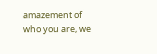amazement of who you are, we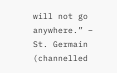will not go anywhere.” – St. Germain (channelled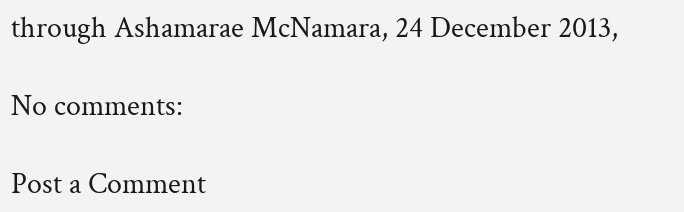through Ashamarae McNamara, 24 December 2013,

No comments:

Post a Comment